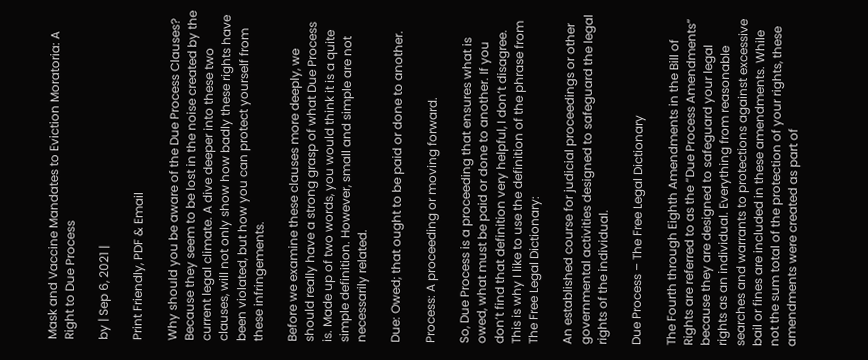Mask and Vaccine Mandates to Eviction Moratoria: A Right to Due Process

by | Sep 6, 2021 |

Print Friendly, PDF & Email

Why should you be aware of the Due Process Clauses? Because they seem to be lost in the noise created by the current legal climate. A dive deeper into these two clauses, will not only show how badly these rights have been violated, but how you can protect yourself from these infringements.

Before we examine these clauses more deeply, we should really have a strong grasp of what Due Process is. Made up of two words, you would think it is a quite simple definition. However, small and simple are not necessarily related.

Due: Owed; that ought to be paid or done to another.

Process: A proceeding or moving forward.

So, Due Process is a proceeding that ensures what is owed, what must be paid or done to another. If you don’t find that definition very helpful, I don’t disagree. This is why I like to use the definition of the phrase from The Free Legal Dictionary:

An established course for judicial proceedings or other governmental activities designed to safeguard the legal rights of the individual.

Due Process – The Free Legal Dictionary

The Fourth through Eighth Amendments in the Bill of Rights are referred to as the “Due Process Amendments” because they are designed to safeguard your legal rights as an individual. Everything from reasonable searches and warrants to protections against excessive bail or fines are included in these amendments. While not the sum total of the protection of your rights, these amendments were created as part of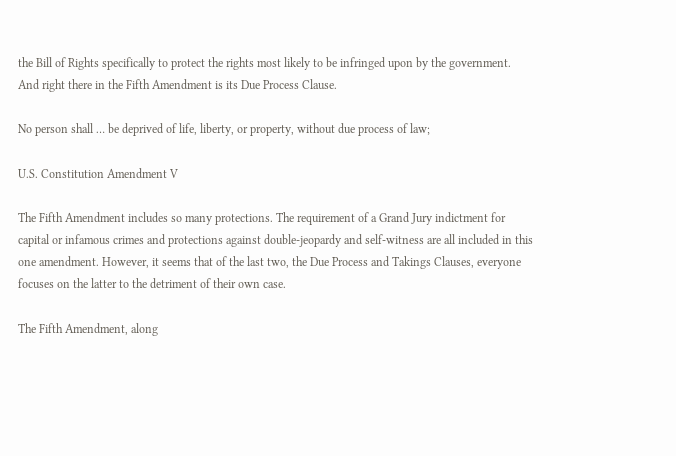the Bill of Rights specifically to protect the rights most likely to be infringed upon by the government. And right there in the Fifth Amendment is its Due Process Clause.

No person shall … be deprived of life, liberty, or property, without due process of law;

U.S. Constitution Amendment V

The Fifth Amendment includes so many protections. The requirement of a Grand Jury indictment for capital or infamous crimes and protections against double-jeopardy and self-witness are all included in this one amendment. However, it seems that of the last two, the Due Process and Takings Clauses, everyone focuses on the latter to the detriment of their own case.

The Fifth Amendment, along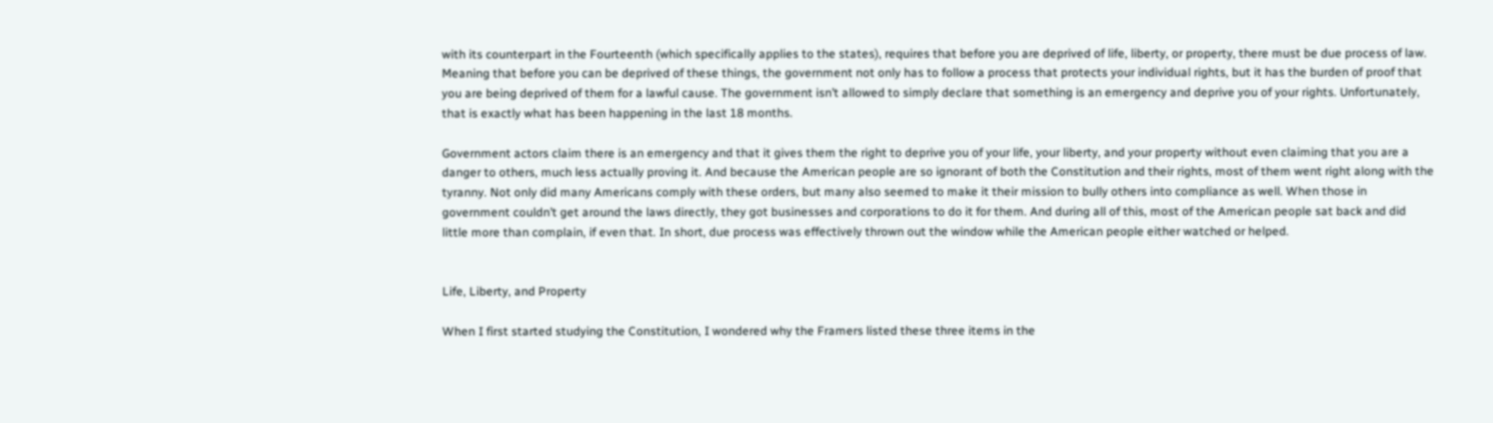with its counterpart in the Fourteenth (which specifically applies to the states), requires that before you are deprived of life, liberty, or property, there must be due process of law. Meaning that before you can be deprived of these things, the government not only has to follow a process that protects your individual rights, but it has the burden of proof that you are being deprived of them for a lawful cause. The government isn’t allowed to simply declare that something is an emergency and deprive you of your rights. Unfortunately, that is exactly what has been happening in the last 18 months.

Government actors claim there is an emergency and that it gives them the right to deprive you of your life, your liberty, and your property without even claiming that you are a danger to others, much less actually proving it. And because the American people are so ignorant of both the Constitution and their rights, most of them went right along with the tyranny. Not only did many Americans comply with these orders, but many also seemed to make it their mission to bully others into compliance as well. When those in government couldn’t get around the laws directly, they got businesses and corporations to do it for them. And during all of this, most of the American people sat back and did little more than complain, if even that. In short, due process was effectively thrown out the window while the American people either watched or helped.


Life, Liberty, and Property

When I first started studying the Constitution, I wondered why the Framers listed these three items in the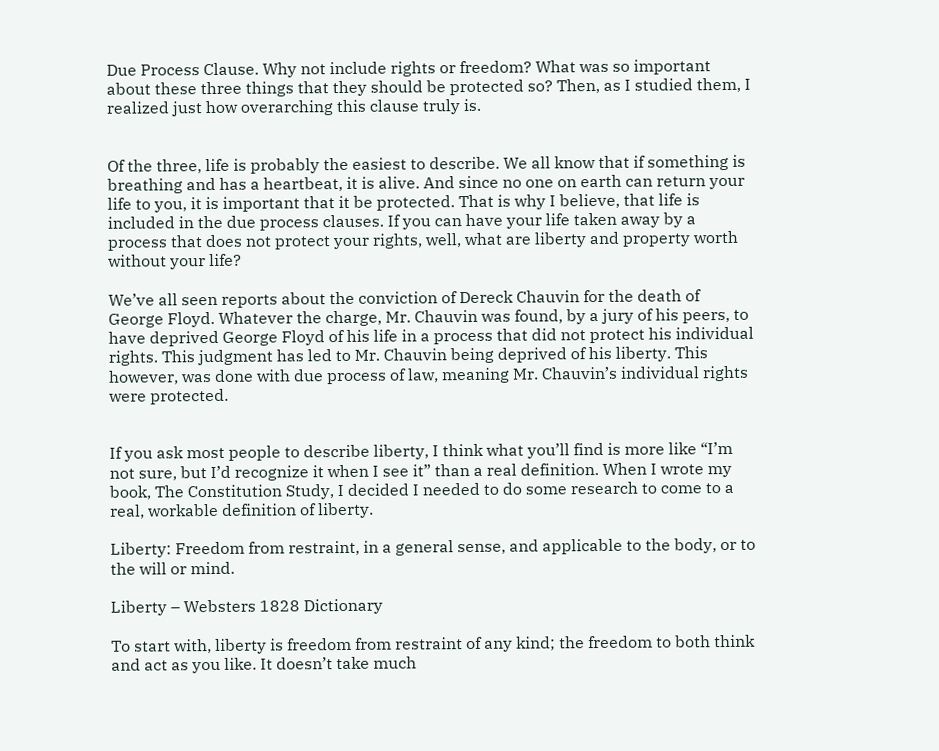Due Process Clause. Why not include rights or freedom? What was so important about these three things that they should be protected so? Then, as I studied them, I realized just how overarching this clause truly is.


Of the three, life is probably the easiest to describe. We all know that if something is breathing and has a heartbeat, it is alive. And since no one on earth can return your life to you, it is important that it be protected. That is why I believe, that life is included in the due process clauses. If you can have your life taken away by a process that does not protect your rights, well, what are liberty and property worth without your life?

We’ve all seen reports about the conviction of Dereck Chauvin for the death of George Floyd. Whatever the charge, Mr. Chauvin was found, by a jury of his peers, to have deprived George Floyd of his life in a process that did not protect his individual rights. This judgment has led to Mr. Chauvin being deprived of his liberty. This however, was done with due process of law, meaning Mr. Chauvin’s individual rights were protected.


If you ask most people to describe liberty, I think what you’ll find is more like “I’m not sure, but I’d recognize it when I see it” than a real definition. When I wrote my book, The Constitution Study, I decided I needed to do some research to come to a real, workable definition of liberty.

Liberty: Freedom from restraint, in a general sense, and applicable to the body, or to the will or mind.

Liberty – Websters 1828 Dictionary

To start with, liberty is freedom from restraint of any kind; the freedom to both think and act as you like. It doesn’t take much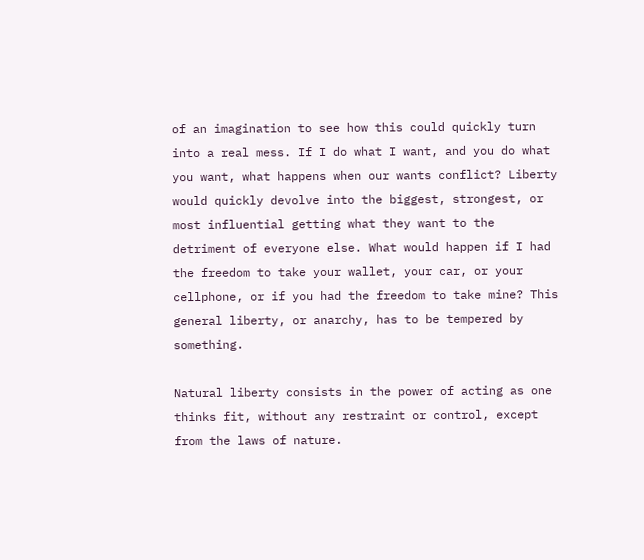of an imagination to see how this could quickly turn into a real mess. If I do what I want, and you do what you want, what happens when our wants conflict? Liberty would quickly devolve into the biggest, strongest, or most influential getting what they want to the detriment of everyone else. What would happen if I had the freedom to take your wallet, your car, or your cellphone, or if you had the freedom to take mine? This general liberty, or anarchy, has to be tempered by something.

Natural liberty consists in the power of acting as one thinks fit, without any restraint or control, except from the laws of nature.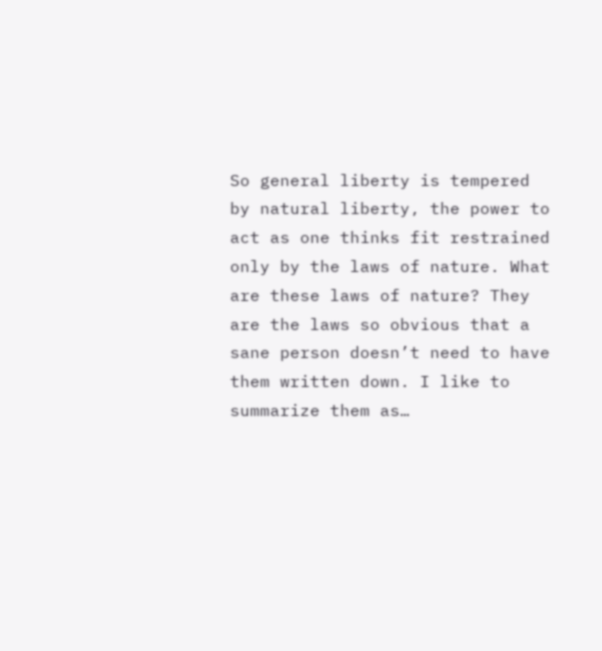So general liberty is tempered by natural liberty, the power to act as one thinks fit restrained only by the laws of nature. What are these laws of nature? They are the laws so obvious that a sane person doesn’t need to have them written down. I like to summarize them as…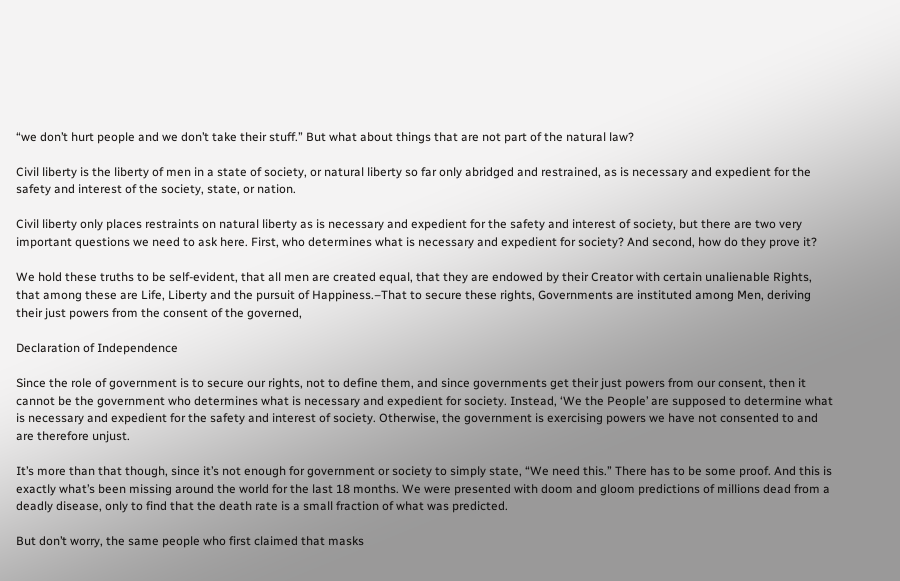“we don’t hurt people and we don’t take their stuff.” But what about things that are not part of the natural law?

Civil liberty is the liberty of men in a state of society, or natural liberty so far only abridged and restrained, as is necessary and expedient for the safety and interest of the society, state, or nation.

Civil liberty only places restraints on natural liberty as is necessary and expedient for the safety and interest of society, but there are two very important questions we need to ask here. First, who determines what is necessary and expedient for society? And second, how do they prove it?

We hold these truths to be self-evident, that all men are created equal, that they are endowed by their Creator with certain unalienable Rights, that among these are Life, Liberty and the pursuit of Happiness.–That to secure these rights, Governments are instituted among Men, deriving their just powers from the consent of the governed,

Declaration of Independence

Since the role of government is to secure our rights, not to define them, and since governments get their just powers from our consent, then it cannot be the government who determines what is necessary and expedient for society. Instead, ‘We the People’ are supposed to determine what is necessary and expedient for the safety and interest of society. Otherwise, the government is exercising powers we have not consented to and are therefore unjust.

It’s more than that though, since it’s not enough for government or society to simply state, “We need this.” There has to be some proof. And this is exactly what’s been missing around the world for the last 18 months. We were presented with doom and gloom predictions of millions dead from a deadly disease, only to find that the death rate is a small fraction of what was predicted.

But don’t worry, the same people who first claimed that masks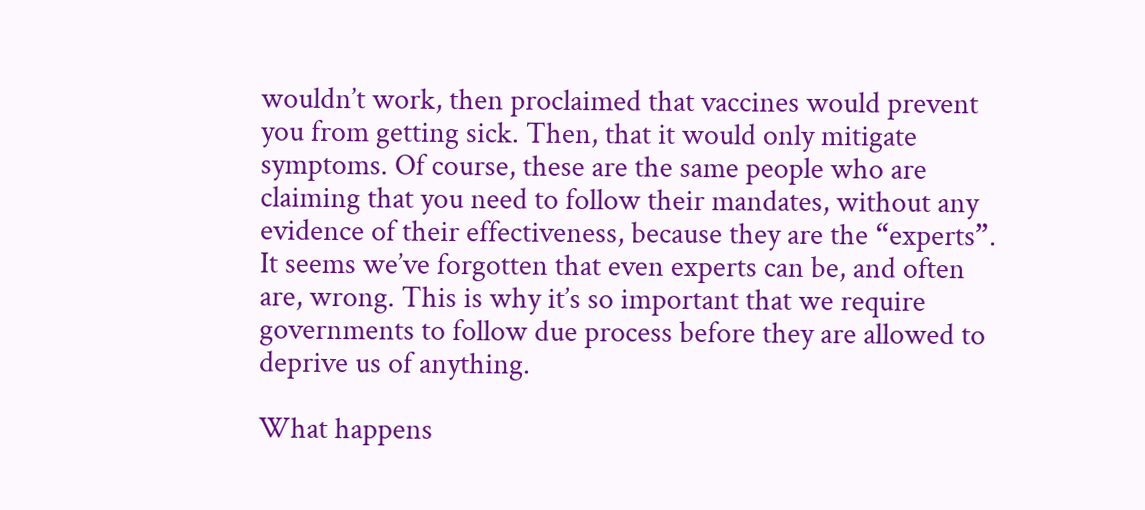wouldn’t work, then proclaimed that vaccines would prevent you from getting sick. Then, that it would only mitigate symptoms. Of course, these are the same people who are claiming that you need to follow their mandates, without any evidence of their effectiveness, because they are the “experts”. It seems we’ve forgotten that even experts can be, and often are, wrong. This is why it’s so important that we require governments to follow due process before they are allowed to deprive us of anything.

What happens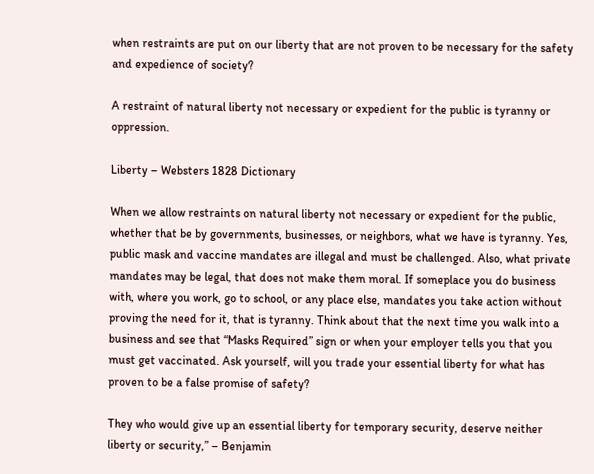when restraints are put on our liberty that are not proven to be necessary for the safety and expedience of society?

A restraint of natural liberty not necessary or expedient for the public is tyranny or oppression.

Liberty – Websters 1828 Dictionary

When we allow restraints on natural liberty not necessary or expedient for the public, whether that be by governments, businesses, or neighbors, what we have is tyranny. Yes, public mask and vaccine mandates are illegal and must be challenged. Also, what private mandates may be legal, that does not make them moral. If someplace you do business with, where you work, go to school, or any place else, mandates you take action without proving the need for it, that is tyranny. Think about that the next time you walk into a business and see that “Masks Required” sign or when your employer tells you that you must get vaccinated. Ask yourself, will you trade your essential liberty for what has proven to be a false promise of safety?

They who would give up an essential liberty for temporary security, deserve neither liberty or security,” – Benjamin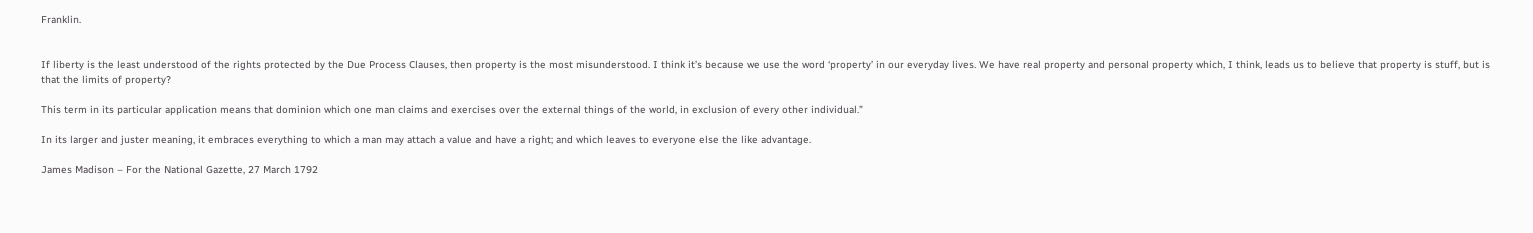Franklin.


If liberty is the least understood of the rights protected by the Due Process Clauses, then property is the most misunderstood. I think it’s because we use the word ‘property’ in our everyday lives. We have real property and personal property which, I think, leads us to believe that property is stuff, but is that the limits of property?

This term in its particular application means that dominion which one man claims and exercises over the external things of the world, in exclusion of every other individual.”

In its larger and juster meaning, it embraces everything to which a man may attach a value and have a right; and which leaves to everyone else the like advantage.

James Madison – For the National Gazette, 27 March 1792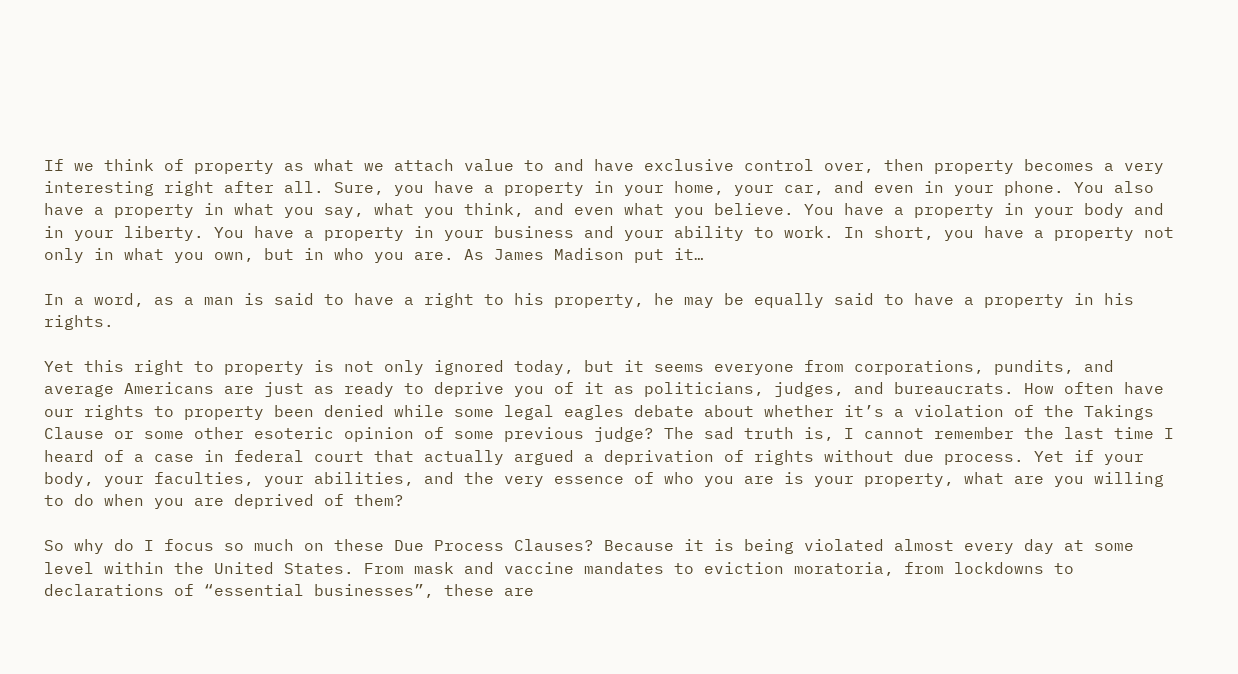If we think of property as what we attach value to and have exclusive control over, then property becomes a very interesting right after all. Sure, you have a property in your home, your car, and even in your phone. You also have a property in what you say, what you think, and even what you believe. You have a property in your body and in your liberty. You have a property in your business and your ability to work. In short, you have a property not only in what you own, but in who you are. As James Madison put it…

In a word, as a man is said to have a right to his property, he may be equally said to have a property in his rights.

Yet this right to property is not only ignored today, but it seems everyone from corporations, pundits, and average Americans are just as ready to deprive you of it as politicians, judges, and bureaucrats. How often have our rights to property been denied while some legal eagles debate about whether it’s a violation of the Takings Clause or some other esoteric opinion of some previous judge? The sad truth is, I cannot remember the last time I heard of a case in federal court that actually argued a deprivation of rights without due process. Yet if your body, your faculties, your abilities, and the very essence of who you are is your property, what are you willing to do when you are deprived of them?

So why do I focus so much on these Due Process Clauses? Because it is being violated almost every day at some level within the United States. From mask and vaccine mandates to eviction moratoria, from lockdowns to declarations of “essential businesses”, these are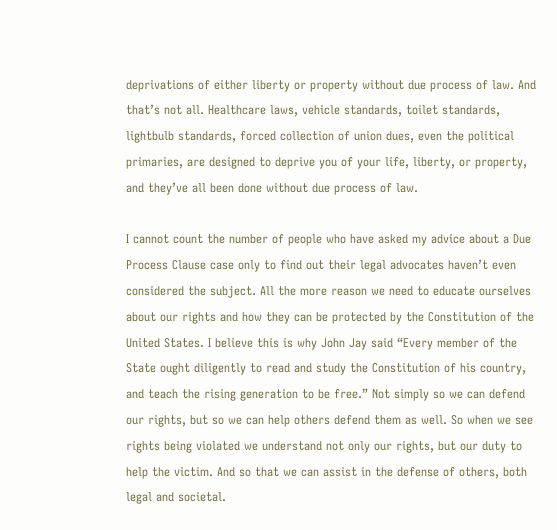deprivations of either liberty or property without due process of law. And that’s not all. Healthcare laws, vehicle standards, toilet standards, lightbulb standards, forced collection of union dues, even the political primaries, are designed to deprive you of your life, liberty, or property, and they’ve all been done without due process of law.

I cannot count the number of people who have asked my advice about a Due Process Clause case only to find out their legal advocates haven’t even considered the subject. All the more reason we need to educate ourselves about our rights and how they can be protected by the Constitution of the United States. I believe this is why John Jay said “Every member of the State ought diligently to read and study the Constitution of his country, and teach the rising generation to be free.” Not simply so we can defend our rights, but so we can help others defend them as well. So when we see rights being violated we understand not only our rights, but our duty to help the victim. And so that we can assist in the defense of others, both legal and societal.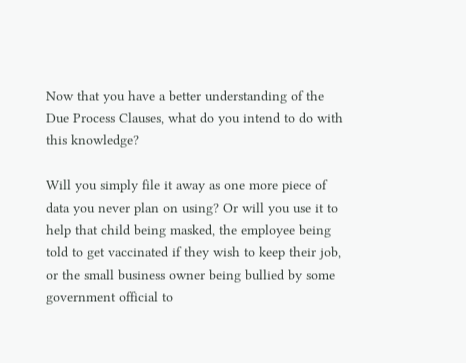Now that you have a better understanding of the Due Process Clauses, what do you intend to do with this knowledge?

Will you simply file it away as one more piece of data you never plan on using? Or will you use it to help that child being masked, the employee being told to get vaccinated if they wish to keep their job, or the small business owner being bullied by some government official to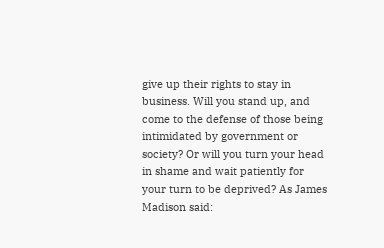give up their rights to stay in business. Will you stand up, and come to the defense of those being intimidated by government or society? Or will you turn your head in shame and wait patiently for your turn to be deprived? As James Madison said: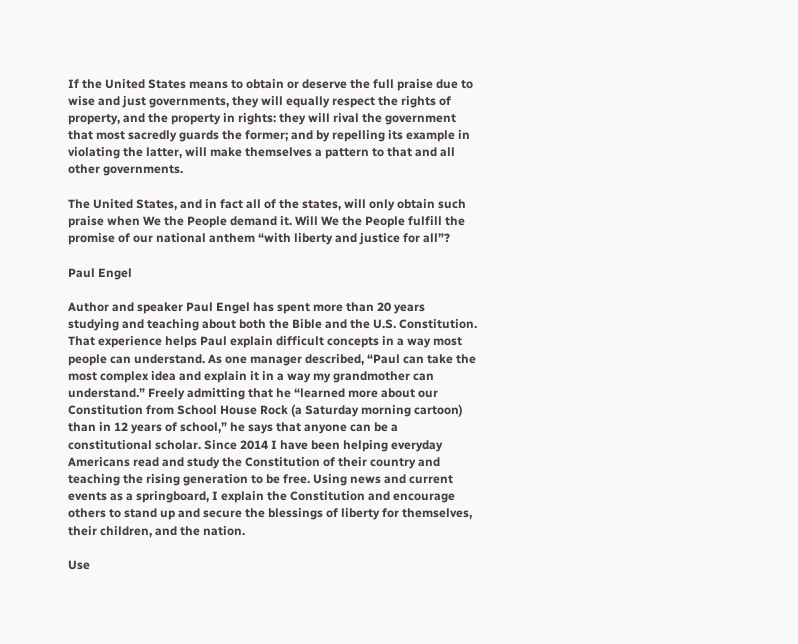If the United States means to obtain or deserve the full praise due to wise and just governments, they will equally respect the rights of property, and the property in rights: they will rival the government that most sacredly guards the former; and by repelling its example in violating the latter, will make themselves a pattern to that and all other governments.

The United States, and in fact all of the states, will only obtain such praise when We the People demand it. Will We the People fulfill the promise of our national anthem “with liberty and justice for all”?

Paul Engel

Author and speaker Paul Engel has spent more than 20 years studying and teaching about both the Bible and the U.S. Constitution. That experience helps Paul explain difficult concepts in a way most people can understand. As one manager described, “Paul can take the most complex idea and explain it in a way my grandmother can understand.” Freely admitting that he “learned more about our Constitution from School House Rock (a Saturday morning cartoon) than in 12 years of school,” he says that anyone can be a constitutional scholar. Since 2014 I have been helping everyday Americans read and study the Constitution of their country and teaching the rising generation to be free. Using news and current events as a springboard, I explain the Constitution and encourage others to stand up and secure the blessings of liberty for themselves, their children, and the nation.

Use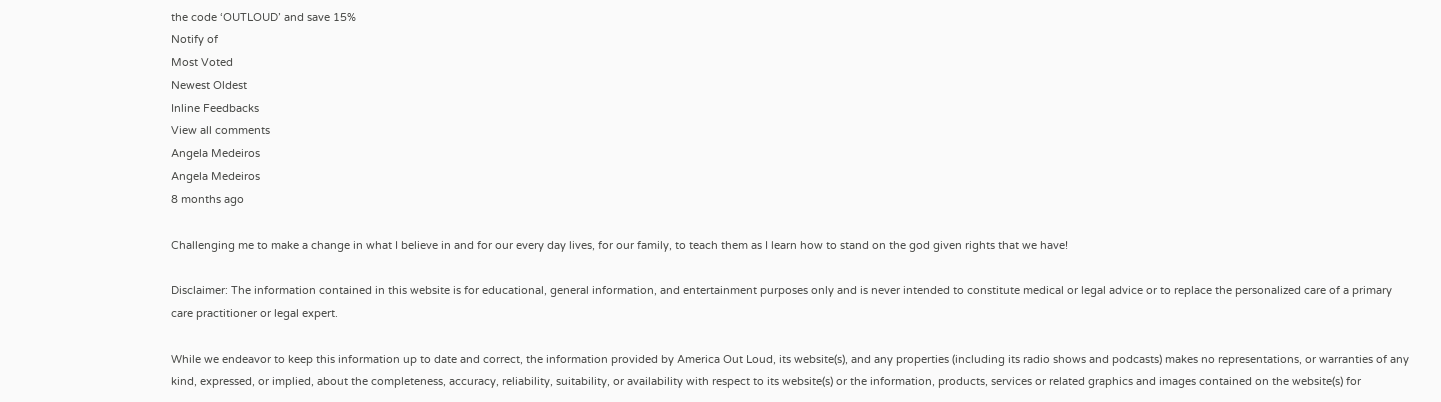the code ‘OUTLOUD’ and save 15%
Notify of
Most Voted
Newest Oldest
Inline Feedbacks
View all comments
Angela Medeiros
Angela Medeiros
8 months ago

Challenging me to make a change in what I believe in and for our every day lives, for our family, to teach them as I learn how to stand on the god given rights that we have!

Disclaimer: The information contained in this website is for educational, general information, and entertainment purposes only and is never intended to constitute medical or legal advice or to replace the personalized care of a primary care practitioner or legal expert.

While we endeavor to keep this information up to date and correct, the information provided by America Out Loud, its website(s), and any properties (including its radio shows and podcasts) makes no representations, or warranties of any kind, expressed, or implied, about the completeness, accuracy, reliability, suitability, or availability with respect to its website(s) or the information, products, services or related graphics and images contained on the website(s) for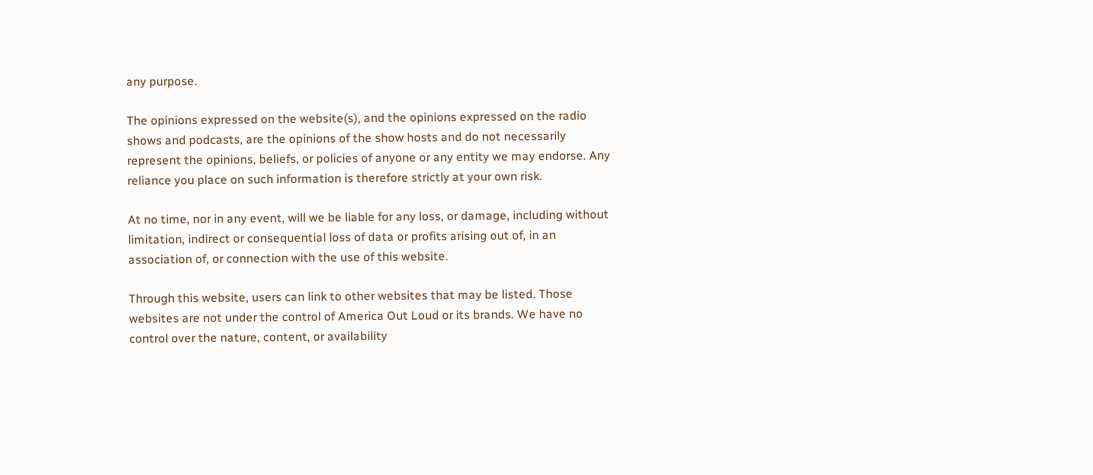any purpose.

The opinions expressed on the website(s), and the opinions expressed on the radio shows and podcasts, are the opinions of the show hosts and do not necessarily represent the opinions, beliefs, or policies of anyone or any entity we may endorse. Any reliance you place on such information is therefore strictly at your own risk.

At no time, nor in any event, will we be liable for any loss, or damage, including without limitation, indirect or consequential loss of data or profits arising out of, in an association of, or connection with the use of this website.

Through this website, users can link to other websites that may be listed. Those websites are not under the control of America Out Loud or its brands. We have no control over the nature, content, or availability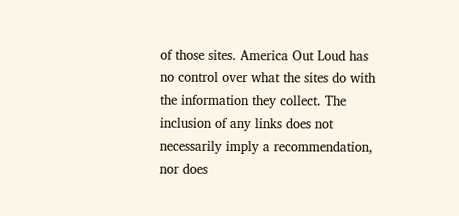of those sites. America Out Loud has no control over what the sites do with the information they collect. The inclusion of any links does not necessarily imply a recommendation, nor does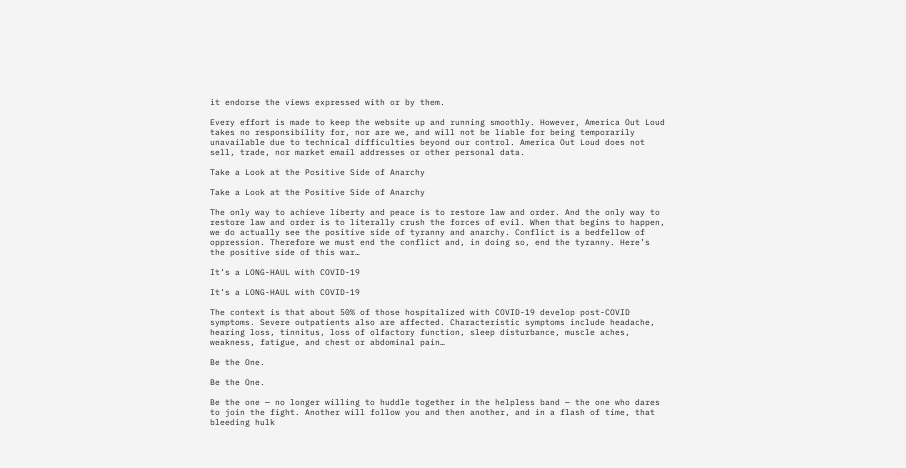it endorse the views expressed with or by them.

Every effort is made to keep the website up and running smoothly. However, America Out Loud takes no responsibility for, nor are we, and will not be liable for being temporarily unavailable due to technical difficulties beyond our control. America Out Loud does not sell, trade, nor market email addresses or other personal data.

Take a Look at the Positive Side of Anarchy

Take a Look at the Positive Side of Anarchy

The only way to achieve liberty and peace is to restore law and order. And the only way to restore law and order is to literally crush the forces of evil. When that begins to happen, we do actually see the positive side of tyranny and anarchy. Conflict is a bedfellow of oppression. Therefore we must end the conflict and, in doing so, end the tyranny. Here’s the positive side of this war…

It’s a LONG-HAUL with COVID-19

It’s a LONG-HAUL with COVID-19

The context is that about 50% of those hospitalized with COVID-19 develop post-COVID symptoms. Severe outpatients also are affected. Characteristic symptoms include headache, hearing loss, tinnitus, loss of olfactory function, sleep disturbance, muscle aches, weakness, fatigue, and chest or abdominal pain…

Be the One.

Be the One.

Be the one — no longer willing to huddle together in the helpless band — the one who dares to join the fight. Another will follow you and then another, and in a flash of time, that bleeding hulk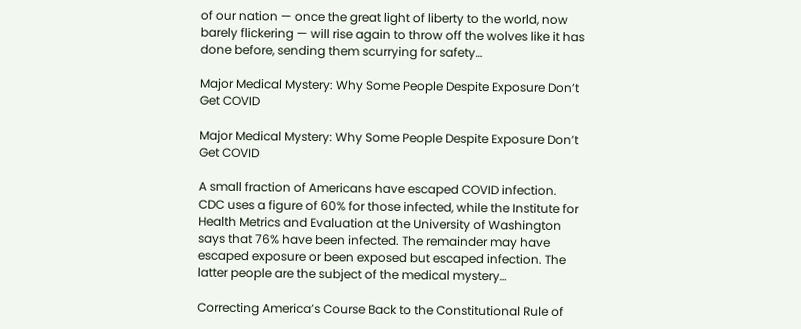of our nation — once the great light of liberty to the world, now barely flickering — will rise again to throw off the wolves like it has done before, sending them scurrying for safety…

Major Medical Mystery: Why Some People Despite Exposure Don’t Get COVID

Major Medical Mystery: Why Some People Despite Exposure Don’t Get COVID

A small fraction of Americans have escaped COVID infection. CDC uses a figure of 60% for those infected, while the Institute for Health Metrics and Evaluation at the University of Washington says that 76% have been infected. The remainder may have escaped exposure or been exposed but escaped infection. The latter people are the subject of the medical mystery…

Correcting America’s Course Back to the Constitutional Rule of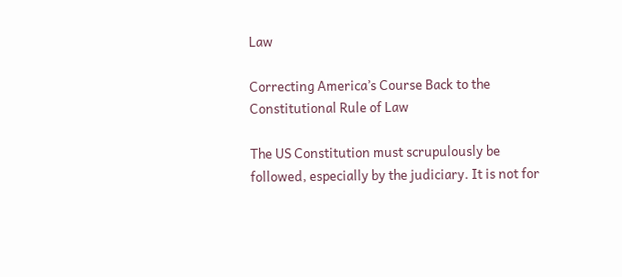Law

Correcting America’s Course Back to the Constitutional Rule of Law

The US Constitution must scrupulously be followed, especially by the judiciary. It is not for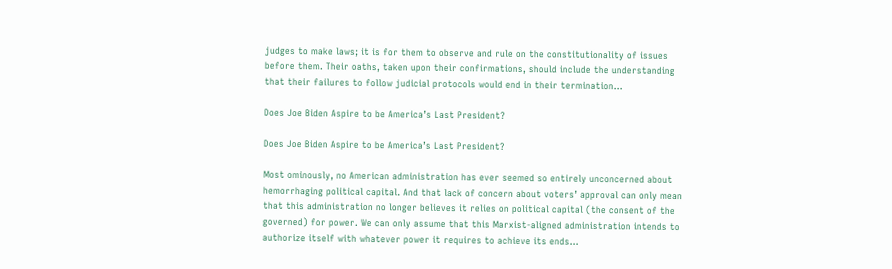judges to make laws; it is for them to observe and rule on the constitutionality of issues before them. Their oaths, taken upon their confirmations, should include the understanding that their failures to follow judicial protocols would end in their termination…

Does Joe Biden Aspire to be America’s Last President?

Does Joe Biden Aspire to be America’s Last President?

Most ominously, no American administration has ever seemed so entirely unconcerned about hemorrhaging political capital. And that lack of concern about voters’ approval can only mean that this administration no longer believes it relies on political capital (the consent of the governed) for power. We can only assume that this Marxist-aligned administration intends to authorize itself with whatever power it requires to achieve its ends…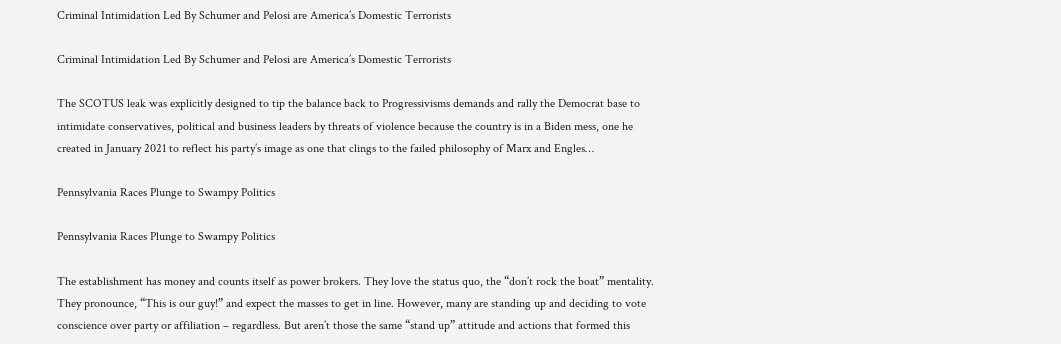Criminal Intimidation Led By Schumer and Pelosi are America’s Domestic Terrorists

Criminal Intimidation Led By Schumer and Pelosi are America’s Domestic Terrorists

The SCOTUS leak was explicitly designed to tip the balance back to Progressivisms demands and rally the Democrat base to intimidate conservatives, political and business leaders by threats of violence because the country is in a Biden mess, one he created in January 2021 to reflect his party’s image as one that clings to the failed philosophy of Marx and Engles…

Pennsylvania Races Plunge to Swampy Politics

Pennsylvania Races Plunge to Swampy Politics

The establishment has money and counts itself as power brokers. They love the status quo, the “don’t rock the boat” mentality. They pronounce, “This is our guy!” and expect the masses to get in line. However, many are standing up and deciding to vote conscience over party or affiliation – regardless. But aren’t those the same “stand up” attitude and actions that formed this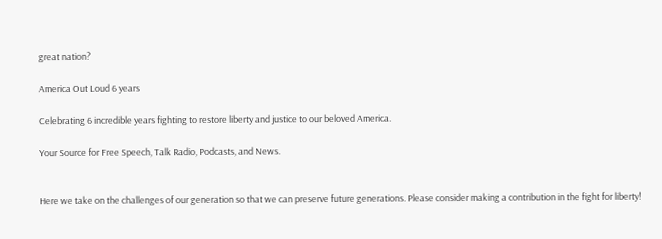great nation?

America Out Loud 6 years

Celebrating 6 incredible years fighting to restore liberty and justice to our beloved America.

Your Source for Free Speech, Talk Radio, Podcasts, and News.


Here we take on the challenges of our generation so that we can preserve future generations. Please consider making a contribution in the fight for liberty!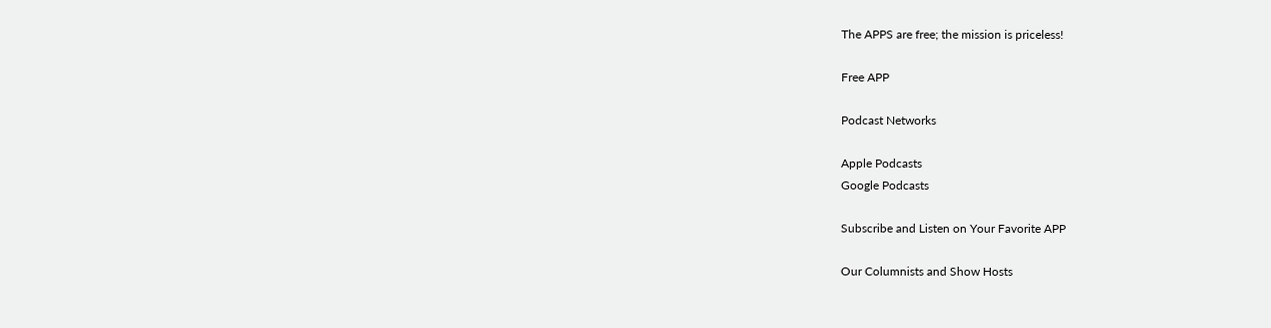The APPS are free; the mission is priceless!

Free APP

Podcast Networks

Apple Podcasts
Google Podcasts

Subscribe and Listen on Your Favorite APP

Our Columnists and Show Hosts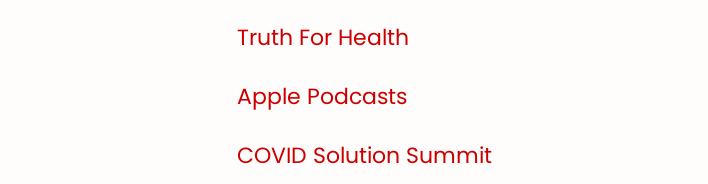Truth For Health

Apple Podcasts

COVID Solution Summit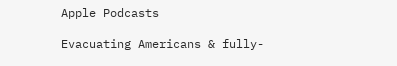Apple Podcasts

Evacuating Americans & fully-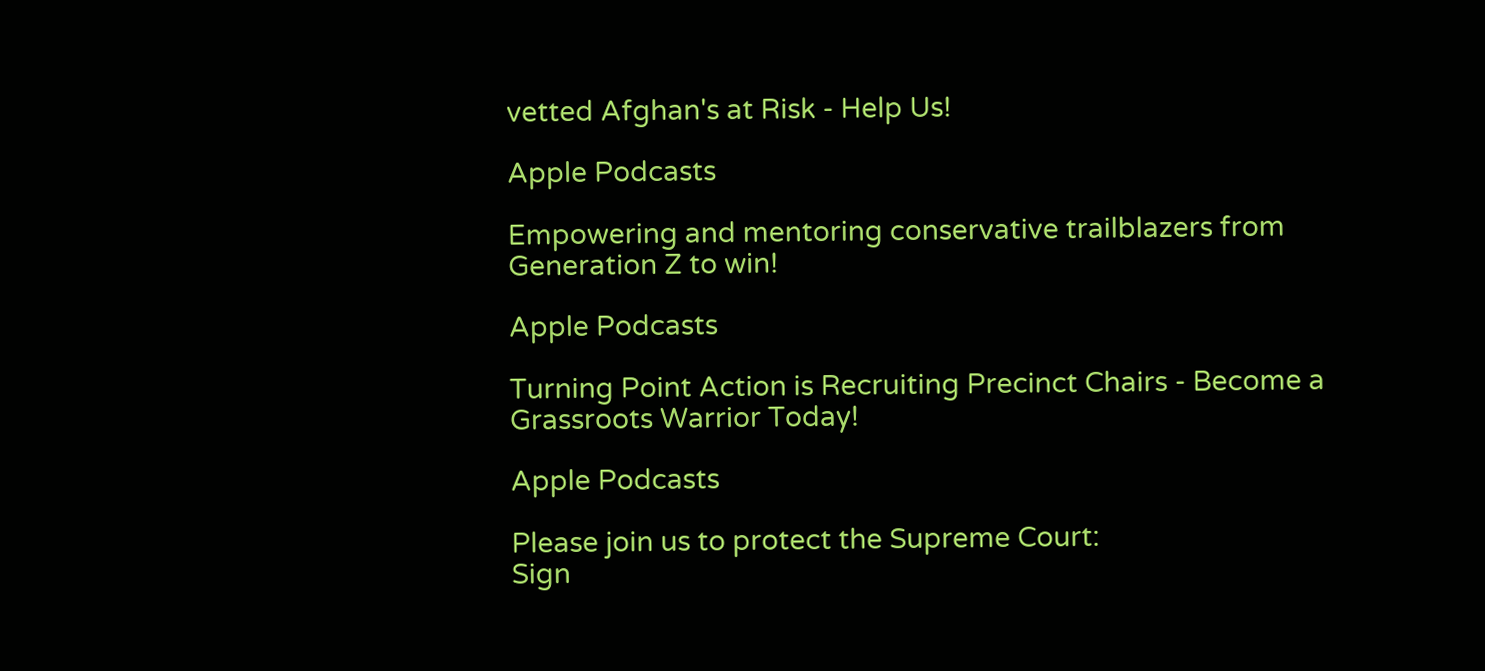vetted Afghan's at Risk - Help Us!

Apple Podcasts

Empowering and mentoring conservative trailblazers from Generation Z to win!

Apple Podcasts

Turning Point Action is Recruiting Precinct Chairs - Become a Grassroots Warrior Today!

Apple Podcasts

Please join us to protect the Supreme Court:
Sign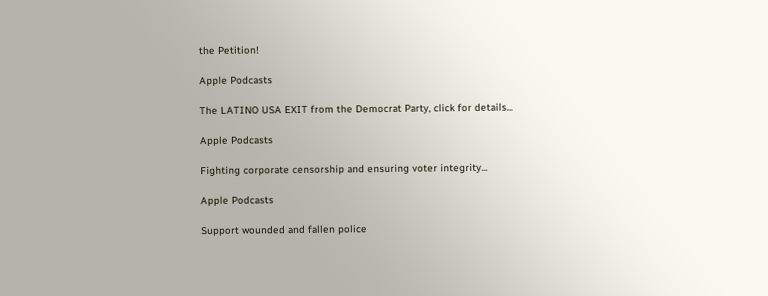the Petition!

Apple Podcasts

The LATINO USA EXIT from the Democrat Party, click for details...

Apple Podcasts

Fighting corporate censorship and ensuring voter integrity...

Apple Podcasts

Support wounded and fallen police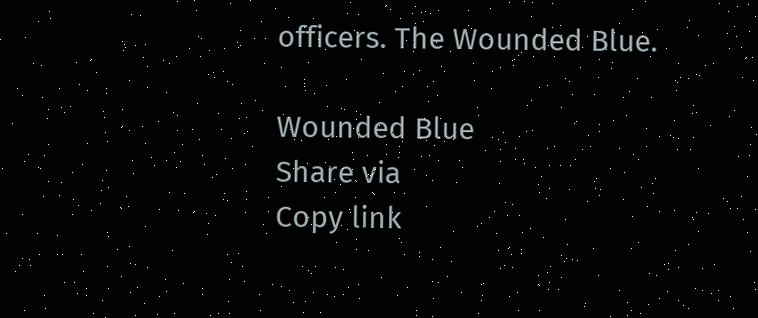officers. The Wounded Blue.

Wounded Blue
Share via
Copy link